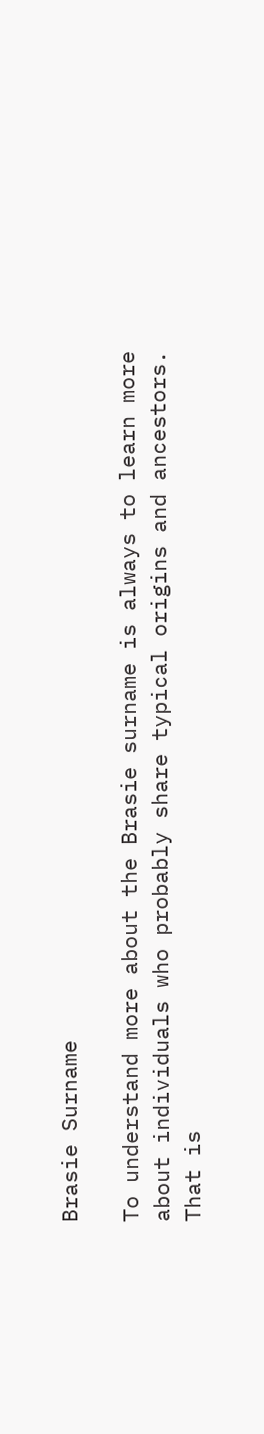Brasie Surname

To understand more about the Brasie surname is always to learn more about individuals who probably share typical origins and ancestors. That is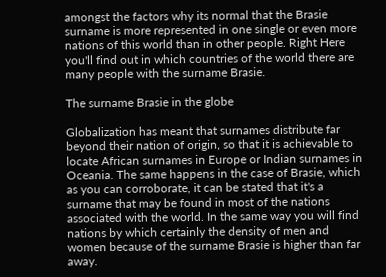amongst the factors why its normal that the Brasie surname is more represented in one single or even more nations of this world than in other people. Right Here you'll find out in which countries of the world there are many people with the surname Brasie.

The surname Brasie in the globe

Globalization has meant that surnames distribute far beyond their nation of origin, so that it is achievable to locate African surnames in Europe or Indian surnames in Oceania. The same happens in the case of Brasie, which as you can corroborate, it can be stated that it's a surname that may be found in most of the nations associated with the world. In the same way you will find nations by which certainly the density of men and women because of the surname Brasie is higher than far away.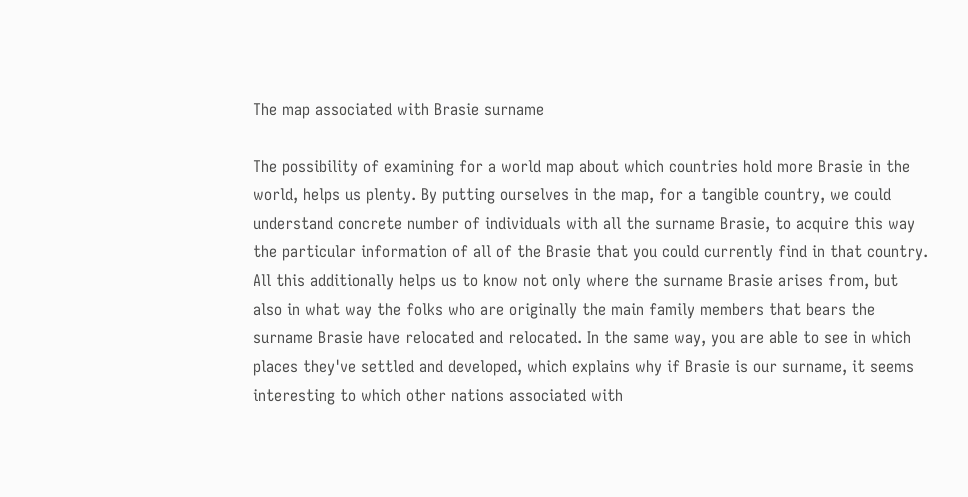The map associated with Brasie surname

The possibility of examining for a world map about which countries hold more Brasie in the world, helps us plenty. By putting ourselves in the map, for a tangible country, we could understand concrete number of individuals with all the surname Brasie, to acquire this way the particular information of all of the Brasie that you could currently find in that country. All this additionally helps us to know not only where the surname Brasie arises from, but also in what way the folks who are originally the main family members that bears the surname Brasie have relocated and relocated. In the same way, you are able to see in which places they've settled and developed, which explains why if Brasie is our surname, it seems interesting to which other nations associated with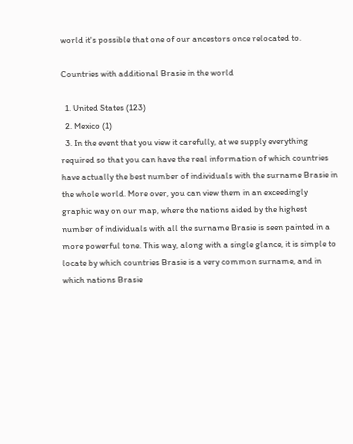world it's possible that one of our ancestors once relocated to.

Countries with additional Brasie in the world

  1. United States (123)
  2. Mexico (1)
  3. In the event that you view it carefully, at we supply everything required so that you can have the real information of which countries have actually the best number of individuals with the surname Brasie in the whole world. More over, you can view them in an exceedingly graphic way on our map, where the nations aided by the highest number of individuals with all the surname Brasie is seen painted in a more powerful tone. This way, along with a single glance, it is simple to locate by which countries Brasie is a very common surname, and in which nations Brasie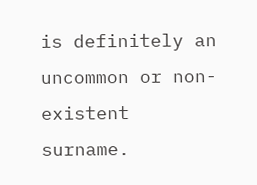is definitely an uncommon or non-existent surname.